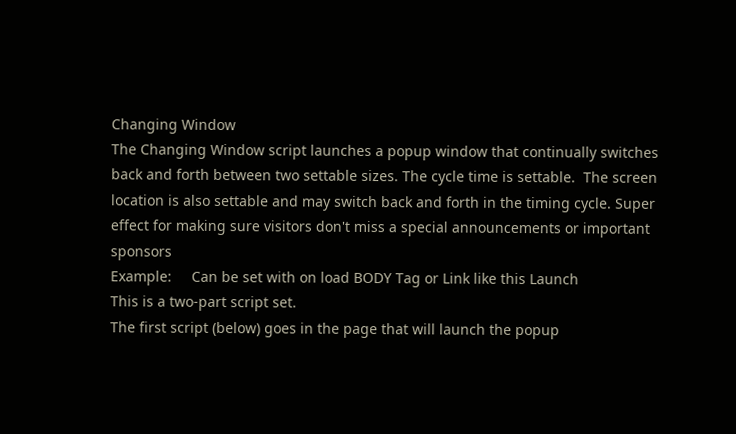Changing Window
The Changing Window script launches a popup window that continually switches back and forth between two settable sizes. The cycle time is settable.  The screen location is also settable and may switch back and forth in the timing cycle. Super effect for making sure visitors don't miss a special announcements or important sponsors
Example:     Can be set with on load BODY Tag or Link like this Launch
This is a two-part script set.
The first script (below) goes in the page that will launch the popup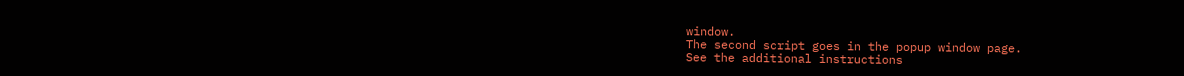window.
The second script goes in the popup window page.
See the additional instructions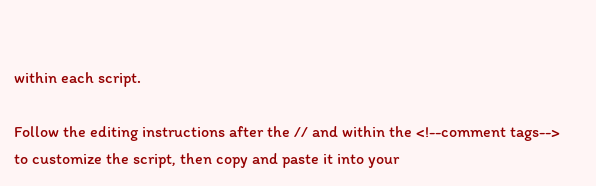within each script.

Follow the editing instructions after the // and within the <!--comment tags-->
to customize the script, then copy and paste it into your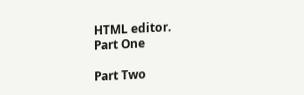HTML editor.
Part One

Part Two